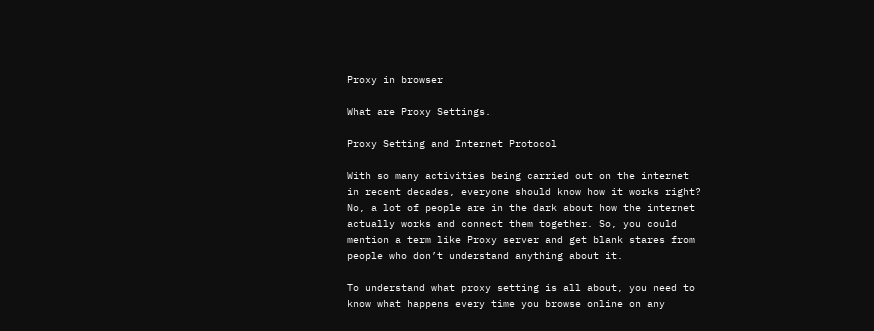Proxy in browser

What are Proxy Settings.

Proxy Setting and Internet Protocol

With so many activities being carried out on the internet in recent decades, everyone should know how it works right? No, a lot of people are in the dark about how the internet actually works and connect them together. So, you could mention a term like Proxy server and get blank stares from people who don’t understand anything about it.

To understand what proxy setting is all about, you need to know what happens every time you browse online on any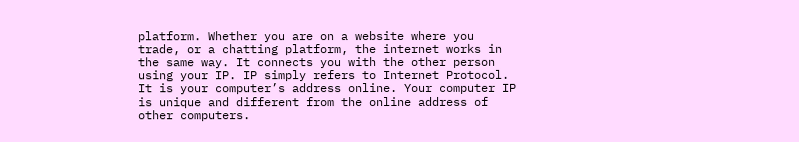platform. Whether you are on a website where you trade, or a chatting platform, the internet works in the same way. It connects you with the other person using your IP. IP simply refers to Internet Protocol. It is your computer’s address online. Your computer IP is unique and different from the online address of other computers.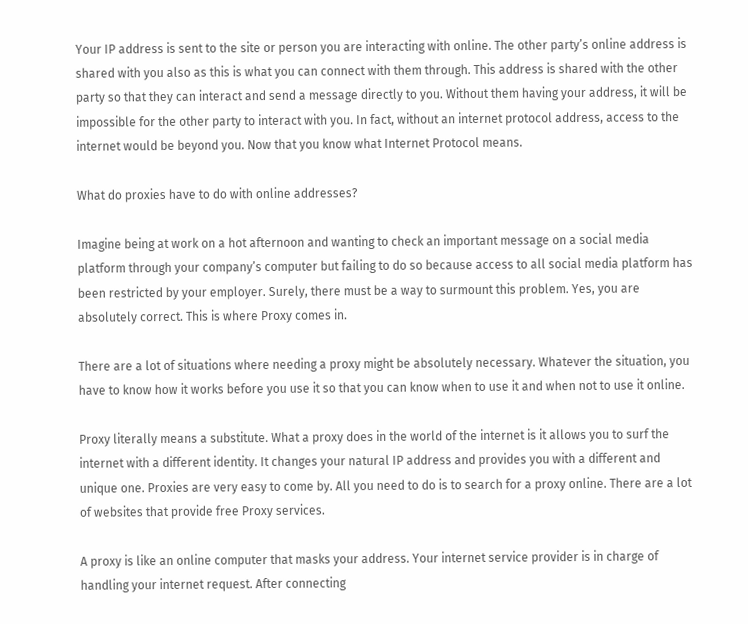Your IP address is sent to the site or person you are interacting with online. The other party’s online address is shared with you also as this is what you can connect with them through. This address is shared with the other party so that they can interact and send a message directly to you. Without them having your address, it will be impossible for the other party to interact with you. In fact, without an internet protocol address, access to the internet would be beyond you. Now that you know what Internet Protocol means.

What do proxies have to do with online addresses?

Imagine being at work on a hot afternoon and wanting to check an important message on a social media platform through your company’s computer but failing to do so because access to all social media platform has been restricted by your employer. Surely, there must be a way to surmount this problem. Yes, you are absolutely correct. This is where Proxy comes in.

There are a lot of situations where needing a proxy might be absolutely necessary. Whatever the situation, you have to know how it works before you use it so that you can know when to use it and when not to use it online.

Proxy literally means a substitute. What a proxy does in the world of the internet is it allows you to surf the internet with a different identity. It changes your natural IP address and provides you with a different and unique one. Proxies are very easy to come by. All you need to do is to search for a proxy online. There are a lot of websites that provide free Proxy services.

A proxy is like an online computer that masks your address. Your internet service provider is in charge of handling your internet request. After connecting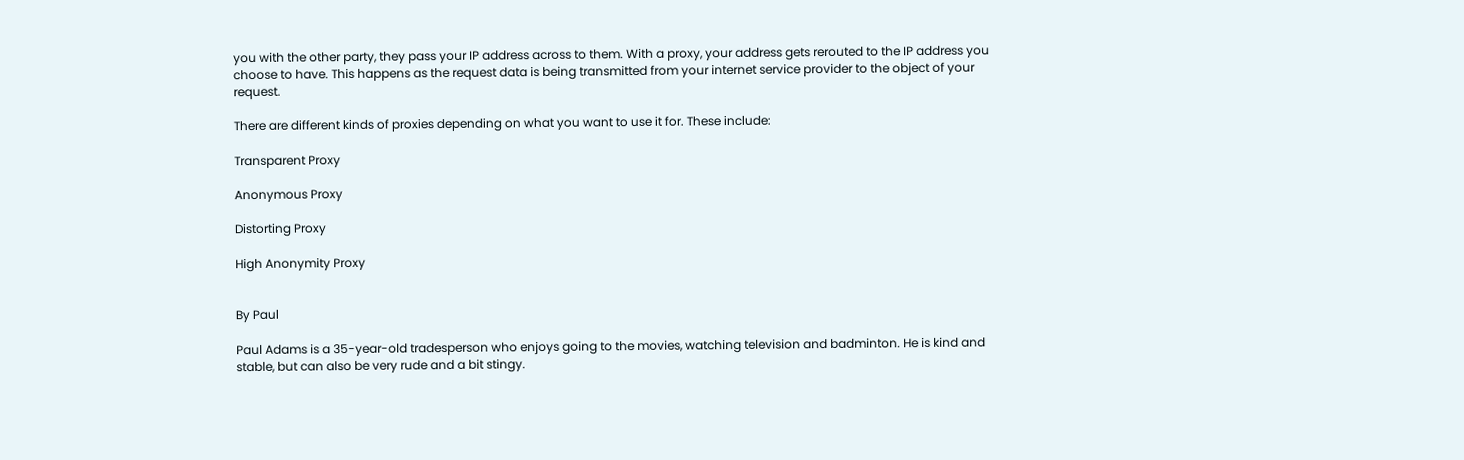you with the other party, they pass your IP address across to them. With a proxy, your address gets rerouted to the IP address you choose to have. This happens as the request data is being transmitted from your internet service provider to the object of your request.

There are different kinds of proxies depending on what you want to use it for. These include:

Transparent Proxy

Anonymous Proxy

Distorting Proxy

High Anonymity Proxy


By Paul

Paul Adams is a 35-year-old tradesperson who enjoys going to the movies, watching television and badminton. He is kind and stable, but can also be very rude and a bit stingy.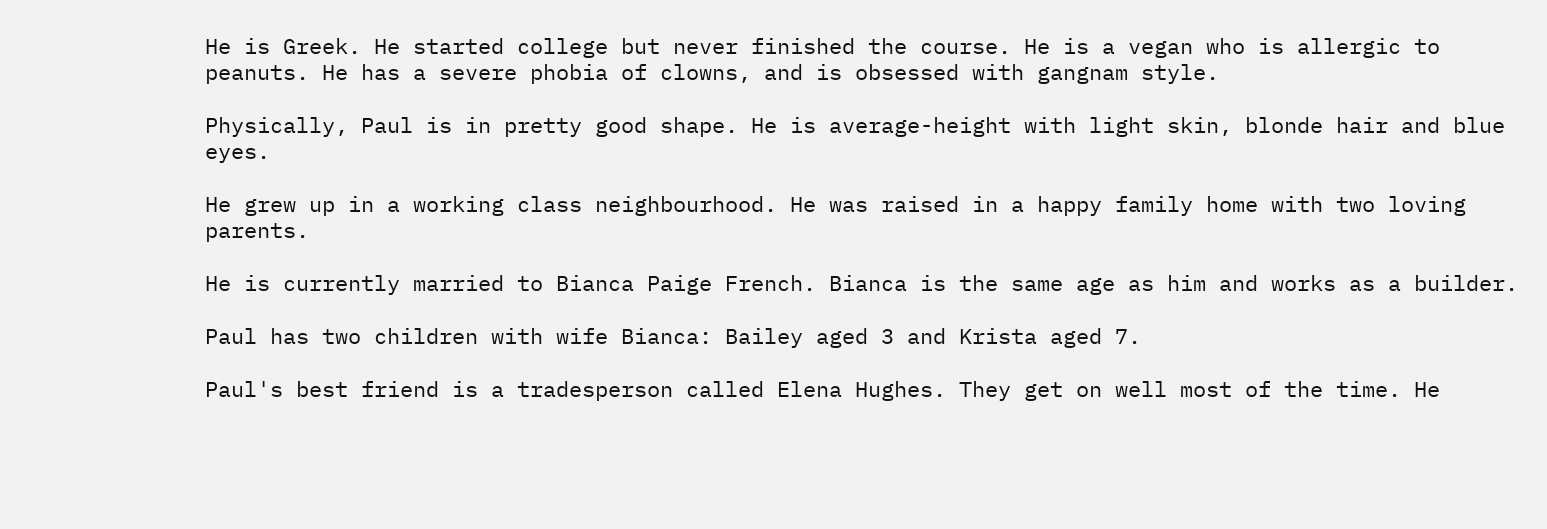He is Greek. He started college but never finished the course. He is a vegan who is allergic to peanuts. He has a severe phobia of clowns, and is obsessed with gangnam style.

Physically, Paul is in pretty good shape. He is average-height with light skin, blonde hair and blue eyes.

He grew up in a working class neighbourhood. He was raised in a happy family home with two loving parents.

He is currently married to Bianca Paige French. Bianca is the same age as him and works as a builder.

Paul has two children with wife Bianca: Bailey aged 3 and Krista aged 7.

Paul's best friend is a tradesperson called Elena Hughes. They get on well most of the time. He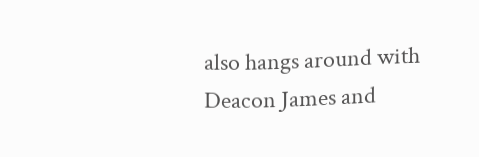also hangs around with Deacon James and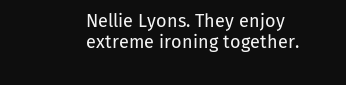Nellie Lyons. They enjoy extreme ironing together.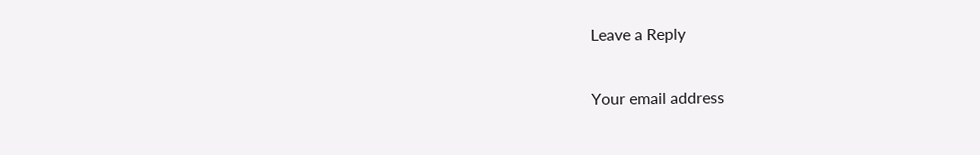Leave a Reply

Your email address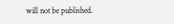will not be published.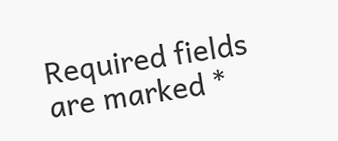Required fields are marked *